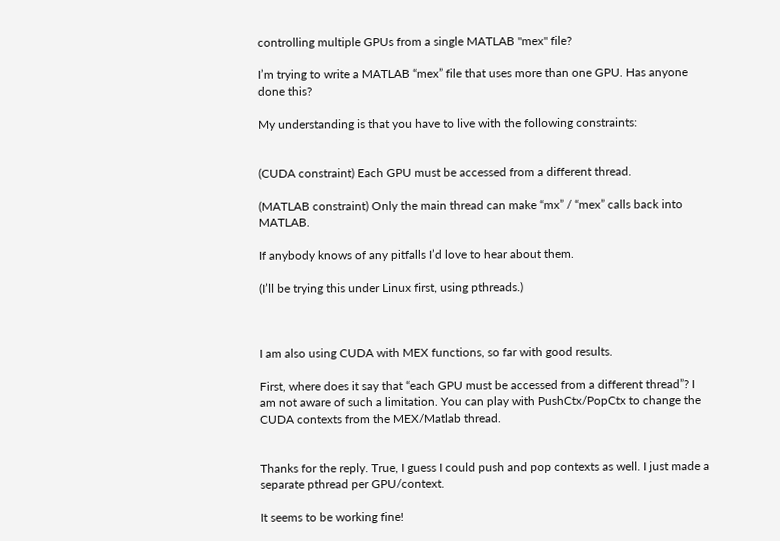controlling multiple GPUs from a single MATLAB "mex" file?

I’m trying to write a MATLAB “mex” file that uses more than one GPU. Has anyone done this?

My understanding is that you have to live with the following constraints:


(CUDA constraint) Each GPU must be accessed from a different thread.

(MATLAB constraint) Only the main thread can make “mx” / “mex” calls back into MATLAB.

If anybody knows of any pitfalls I’d love to hear about them.

(I’ll be trying this under Linux first, using pthreads.)



I am also using CUDA with MEX functions, so far with good results.

First, where does it say that “each GPU must be accessed from a different thread”? I am not aware of such a limitation. You can play with PushCtx/PopCtx to change the CUDA contexts from the MEX/Matlab thread.


Thanks for the reply. True, I guess I could push and pop contexts as well. I just made a separate pthread per GPU/context.

It seems to be working fine!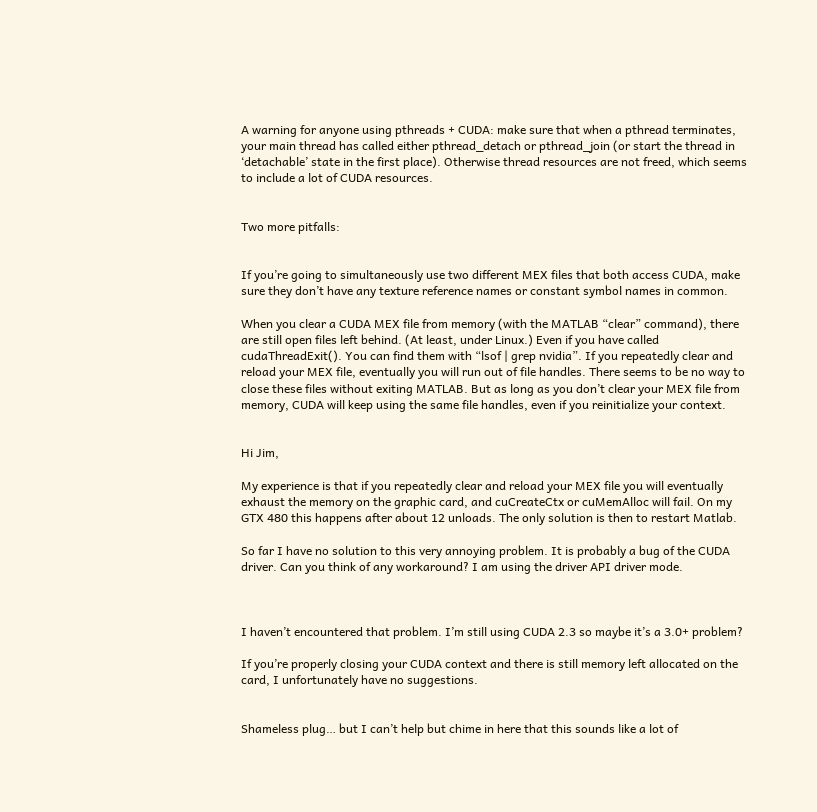A warning for anyone using pthreads + CUDA: make sure that when a pthread terminates, your main thread has called either pthread_detach or pthread_join (or start the thread in ‘detachable’ state in the first place). Otherwise thread resources are not freed, which seems to include a lot of CUDA resources.


Two more pitfalls:


If you’re going to simultaneously use two different MEX files that both access CUDA, make sure they don’t have any texture reference names or constant symbol names in common.

When you clear a CUDA MEX file from memory (with the MATLAB “clear” command), there are still open files left behind. (At least, under Linux.) Even if you have called cudaThreadExit(). You can find them with “lsof | grep nvidia”. If you repeatedly clear and reload your MEX file, eventually you will run out of file handles. There seems to be no way to close these files without exiting MATLAB. But as long as you don’t clear your MEX file from memory, CUDA will keep using the same file handles, even if you reinitialize your context.


Hi Jim,

My experience is that if you repeatedly clear and reload your MEX file you will eventually exhaust the memory on the graphic card, and cuCreateCtx or cuMemAlloc will fail. On my GTX 480 this happens after about 12 unloads. The only solution is then to restart Matlab.

So far I have no solution to this very annoying problem. It is probably a bug of the CUDA driver. Can you think of any workaround? I am using the driver API driver mode.



I haven’t encountered that problem. I’m still using CUDA 2.3 so maybe it’s a 3.0+ problem?

If you’re properly closing your CUDA context and there is still memory left allocated on the card, I unfortunately have no suggestions.


Shameless plug… but I can’t help but chime in here that this sounds like a lot of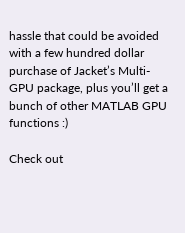hassle that could be avoided with a few hundred dollar purchase of Jacket’s Multi-GPU package, plus you’ll get a bunch of other MATLAB GPU functions :)

Check out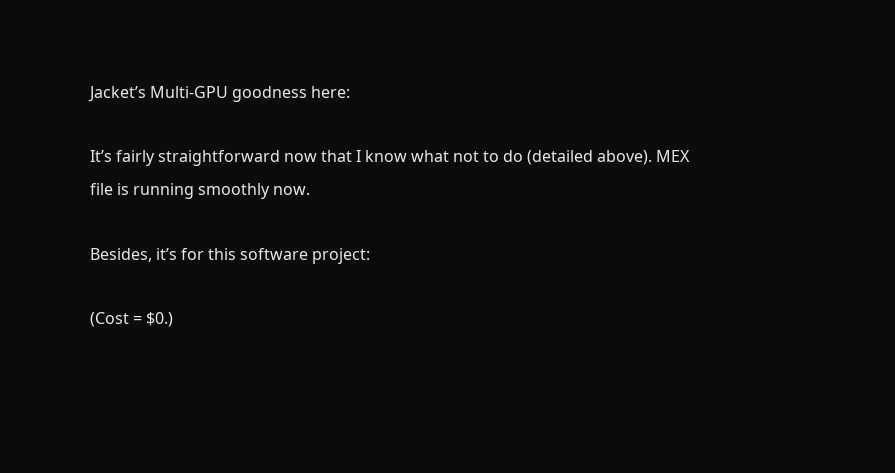Jacket’s Multi-GPU goodness here:

It’s fairly straightforward now that I know what not to do (detailed above). MEX file is running smoothly now.

Besides, it’s for this software project:

(Cost = $0.)